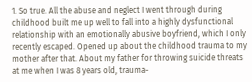1. So true. All the abuse and neglect I went through during childhood built me up well to fall into a highly dysfunctional relationship with an emotionally abusive boyfriend, which I only recently escaped. Opened up about the childhood trauma to my mother after that. About my father for throwing suicide threats at me when I was 8 years old, trauma-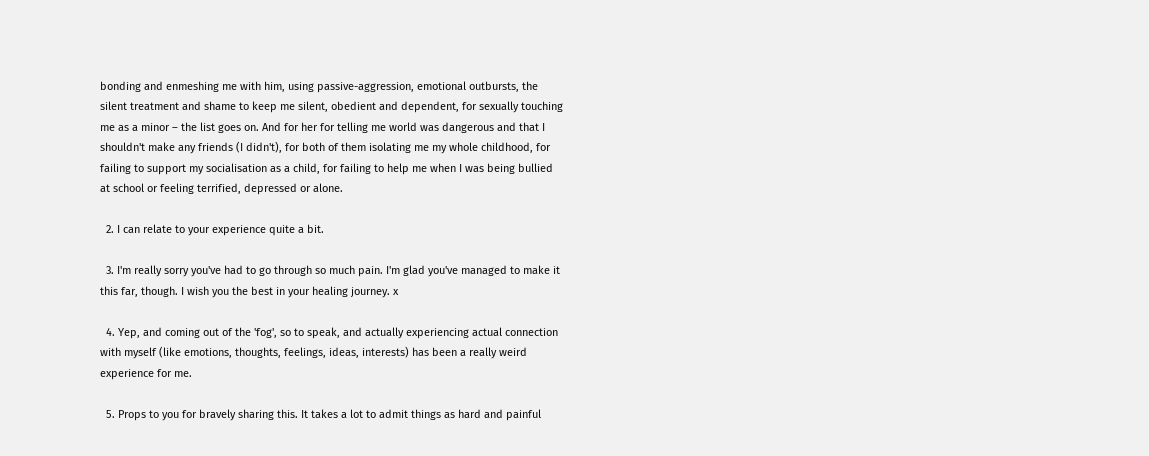bonding and enmeshing me with him, using passive-aggression, emotional outbursts, the silent treatment and shame to keep me silent, obedient and dependent, for sexually touching me as a minor – the list goes on. And for her for telling me world was dangerous and that I shouldn't make any friends (I didn't), for both of them isolating me my whole childhood, for failing to support my socialisation as a child, for failing to help me when I was being bullied at school or feeling terrified, depressed or alone.

  2. I can relate to your experience quite a bit.

  3. I'm really sorry you've had to go through so much pain. I'm glad you've managed to make it this far, though. I wish you the best in your healing journey. x

  4. Yep, and coming out of the 'fog', so to speak, and actually experiencing actual connection with myself (like emotions, thoughts, feelings, ideas, interests) has been a really weird experience for me.

  5. Props to you for bravely sharing this. It takes a lot to admit things as hard and painful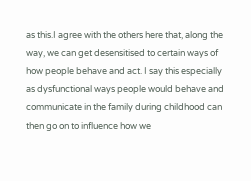as this.I agree with the others here that, along the way, we can get desensitised to certain ways of how people behave and act. I say this especially as dysfunctional ways people would behave and communicate in the family during childhood can then go on to influence how we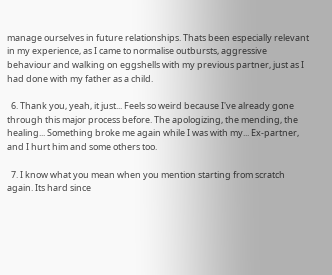manage ourselves in future relationships. Thats been especially relevant in my experience, as I came to normalise outbursts, aggressive behaviour and walking on eggshells with my previous partner, just as I had done with my father as a child.

  6. Thank you, yeah, it just... Feels so weird because I've already gone through this major process before. The apologizing, the mending, the healing... Something broke me again while I was with my... Ex-partner, and I hurt him and some others too.

  7. I know what you mean when you mention starting from scratch again. Its hard since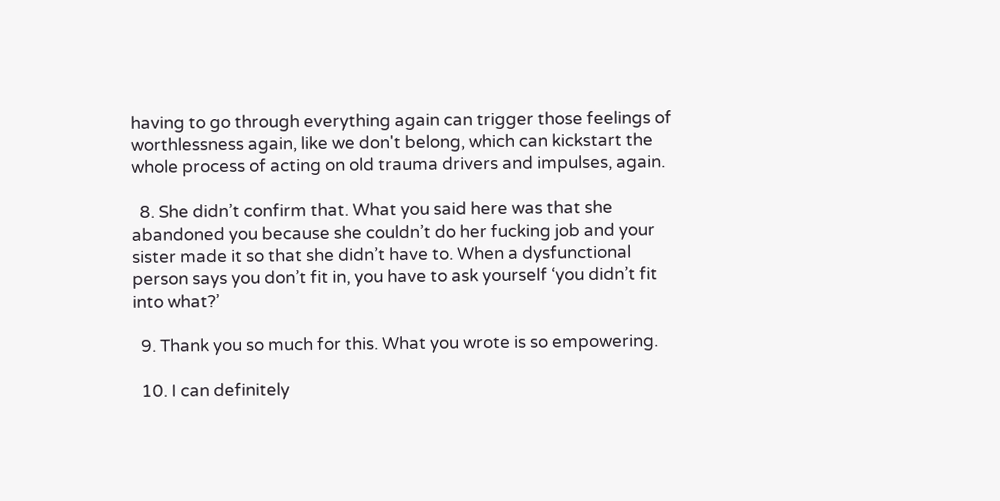having to go through everything again can trigger those feelings of worthlessness again, like we don't belong, which can kickstart the whole process of acting on old trauma drivers and impulses, again.

  8. She didn’t confirm that. What you said here was that she abandoned you because she couldn’t do her fucking job and your sister made it so that she didn’t have to. When a dysfunctional person says you don’t fit in, you have to ask yourself ‘you didn’t fit into what?’

  9. Thank you so much for this. What you wrote is so empowering.

  10. I can definitely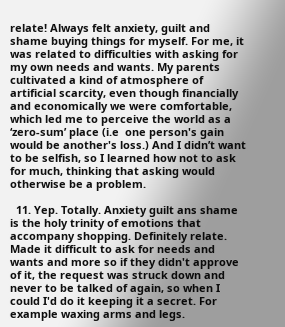relate! Always felt anxiety, guilt and shame buying things for myself. For me, it was related to difficulties with asking for my own needs and wants. My parents cultivated a kind of atmosphere of artificial scarcity, even though financially and economically we were comfortable, which led me to perceive the world as a ‘zero-sum’ place (i.e  one person's gain would be another's loss.) And I didn’t want to be selfish, so I learned how not to ask for much, thinking that asking would otherwise be a problem.

  11. Yep. Totally. Anxiety guilt ans shame is the holy trinity of emotions that accompany shopping. Definitely relate. Made it difficult to ask for needs and wants and more so if they didn't approve of it, the request was struck down and never to be talked of again, so when I could I'd do it keeping it a secret. For example waxing arms and legs.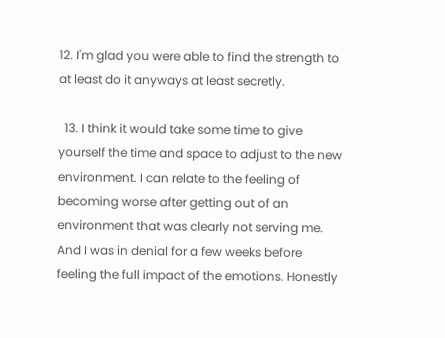12. I'm glad you were able to find the strength to at least do it anyways at least secretly.

  13. I think it would take some time to give yourself the time and space to adjust to the new environment. I can relate to the feeling of becoming worse after getting out of an environment that was clearly not serving me. And I was in denial for a few weeks before feeling the full impact of the emotions. Honestly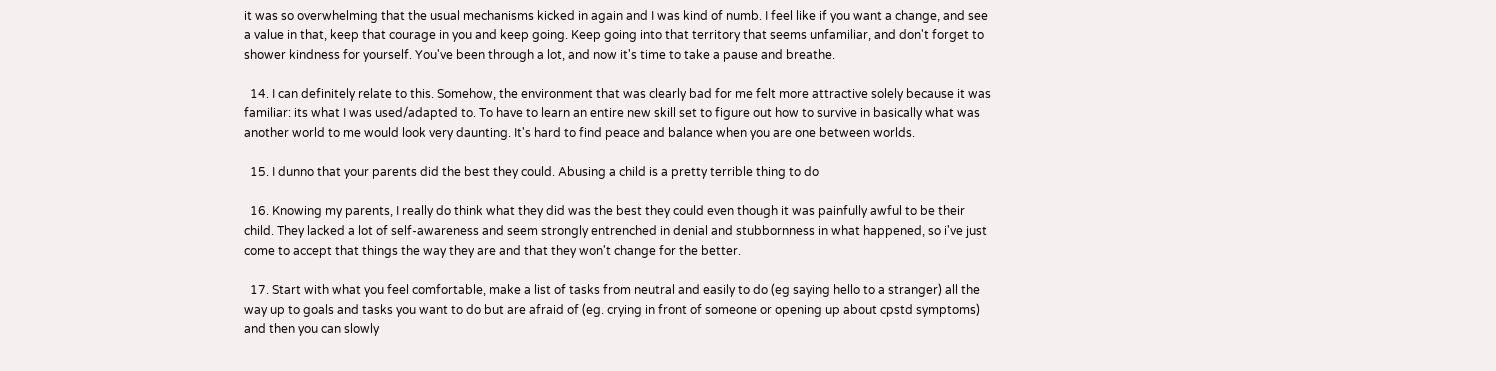it was so overwhelming that the usual mechanisms kicked in again and I was kind of numb. I feel like if you want a change, and see a value in that, keep that courage in you and keep going. Keep going into that territory that seems unfamiliar, and don't forget to shower kindness for yourself. You've been through a lot, and now it's time to take a pause and breathe.

  14. I can definitely relate to this. Somehow, the environment that was clearly bad for me felt more attractive solely because it was familiar: its what I was used/adapted to. To have to learn an entire new skill set to figure out how to survive in basically what was another world to me would look very daunting. It's hard to find peace and balance when you are one between worlds.

  15. I dunno that your parents did the best they could. Abusing a child is a pretty terrible thing to do

  16. Knowing my parents, I really do think what they did was the best they could even though it was painfully awful to be their child. They lacked a lot of self-awareness and seem strongly entrenched in denial and stubbornness in what happened, so i've just come to accept that things the way they are and that they won't change for the better.

  17. Start with what you feel comfortable, make a list of tasks from neutral and easily to do (eg saying hello to a stranger) all the way up to goals and tasks you want to do but are afraid of (eg. crying in front of someone or opening up about cpstd symptoms) and then you can slowly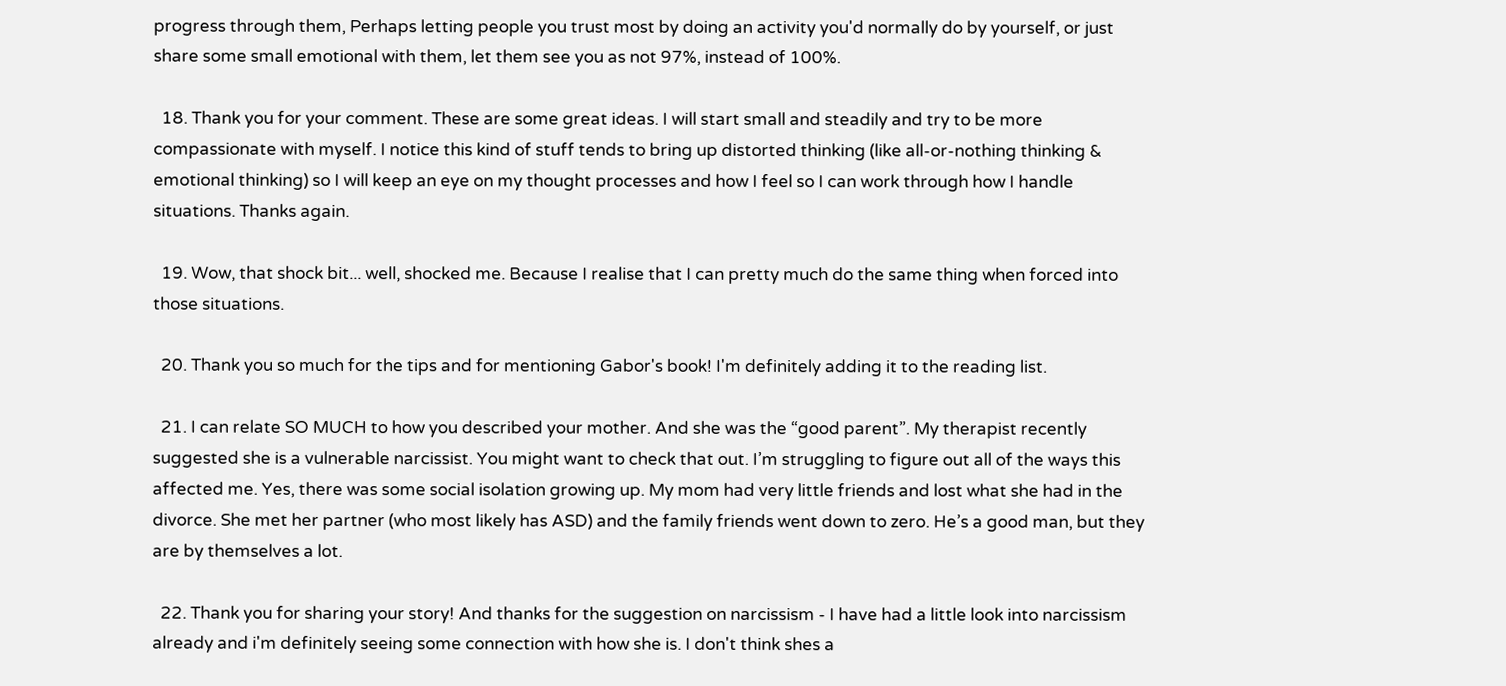progress through them, Perhaps letting people you trust most by doing an activity you'd normally do by yourself, or just share some small emotional with them, let them see you as not 97%, instead of 100%.

  18. Thank you for your comment. These are some great ideas. I will start small and steadily and try to be more compassionate with myself. I notice this kind of stuff tends to bring up distorted thinking (like all-or-nothing thinking & emotional thinking) so I will keep an eye on my thought processes and how I feel so I can work through how I handle situations. Thanks again.

  19. Wow, that shock bit... well, shocked me. Because I realise that I can pretty much do the same thing when forced into those situations.

  20. Thank you so much for the tips and for mentioning Gabor's book! I'm definitely adding it to the reading list.

  21. I can relate SO MUCH to how you described your mother. And she was the “good parent”. My therapist recently suggested she is a vulnerable narcissist. You might want to check that out. I’m struggling to figure out all of the ways this affected me. Yes, there was some social isolation growing up. My mom had very little friends and lost what she had in the divorce. She met her partner (who most likely has ASD) and the family friends went down to zero. He’s a good man, but they are by themselves a lot.

  22. Thank you for sharing your story! And thanks for the suggestion on narcissism - I have had a little look into narcissism already and i'm definitely seeing some connection with how she is. I don't think shes a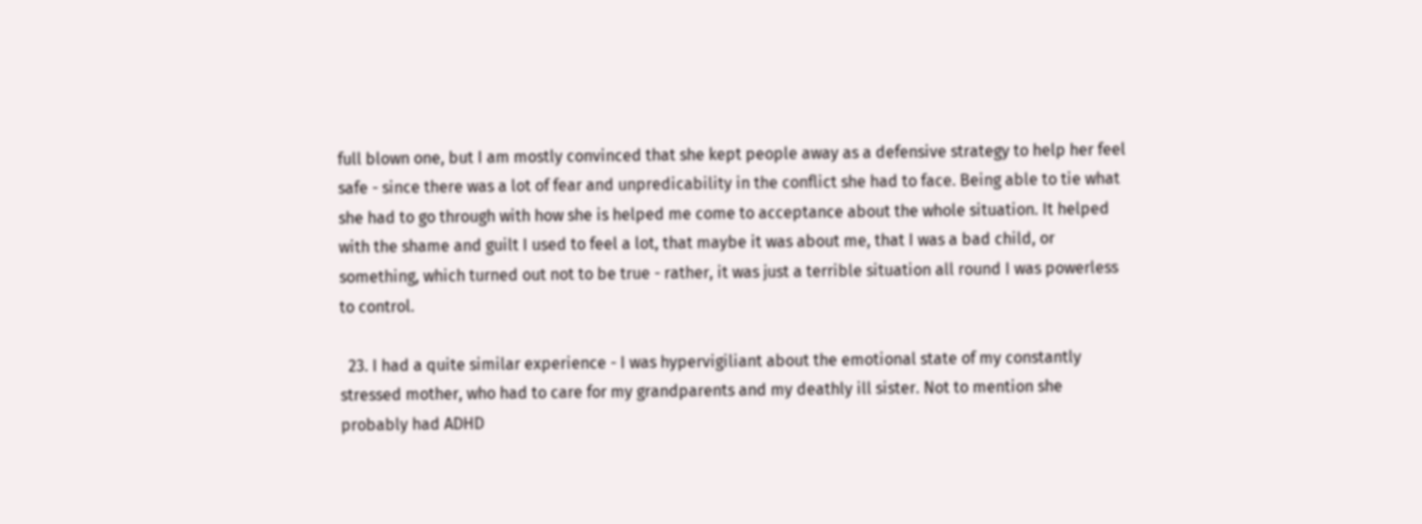full blown one, but I am mostly convinced that she kept people away as a defensive strategy to help her feel safe - since there was a lot of fear and unpredicability in the conflict she had to face. Being able to tie what she had to go through with how she is helped me come to acceptance about the whole situation. It helped with the shame and guilt I used to feel a lot, that maybe it was about me, that I was a bad child, or something, which turned out not to be true - rather, it was just a terrible situation all round I was powerless to control.

  23. I had a quite similar experience - I was hypervigiliant about the emotional state of my constantly stressed mother, who had to care for my grandparents and my deathly ill sister. Not to mention she probably had ADHD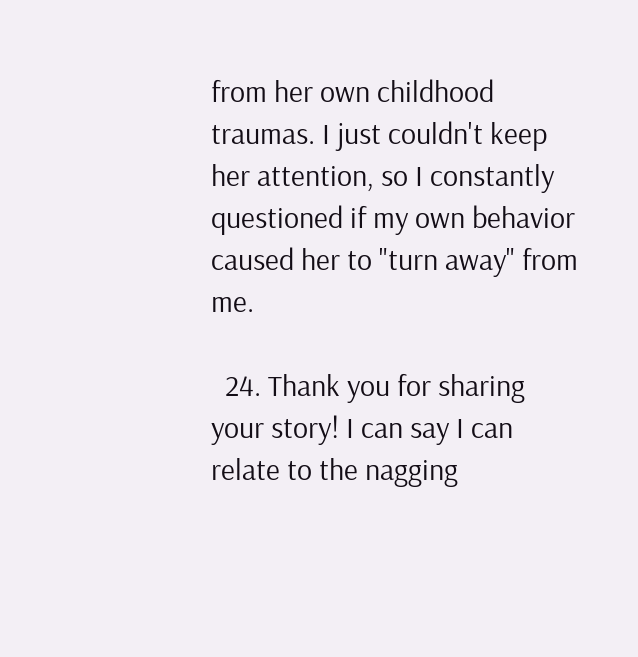from her own childhood traumas. I just couldn't keep her attention, so I constantly questioned if my own behavior caused her to "turn away" from me.

  24. Thank you for sharing your story! I can say I can relate to the nagging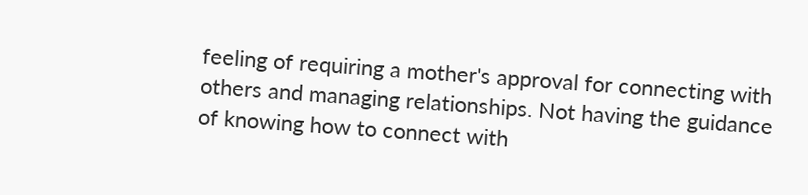feeling of requiring a mother's approval for connecting with others and managing relationships. Not having the guidance of knowing how to connect with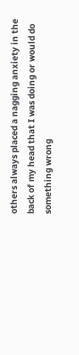others always placed a nagging anxiety in the back of my head that I was doing or would do something wrong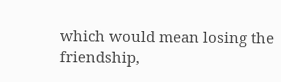which would mean losing the friendship,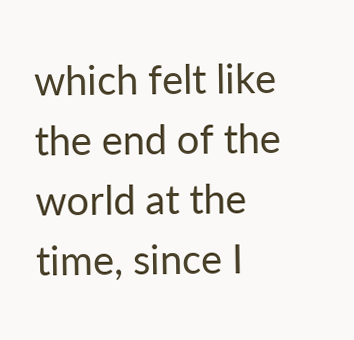which felt like the end of the world at the time, since I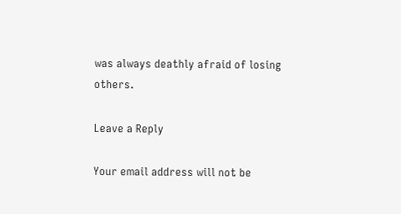was always deathly afraid of losing others.

Leave a Reply

Your email address will not be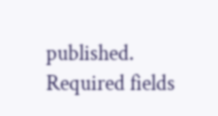published. Required fields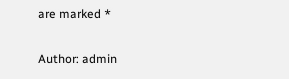are marked *

Author: admin